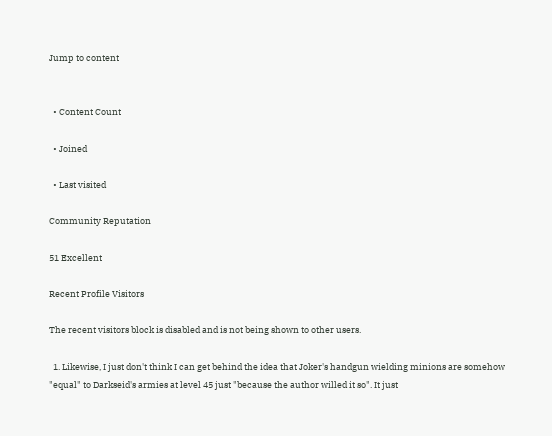Jump to content


  • Content Count

  • Joined

  • Last visited

Community Reputation

51 Excellent

Recent Profile Visitors

The recent visitors block is disabled and is not being shown to other users.

  1. Likewise, I just don't think I can get behind the idea that Joker's handgun wielding minions are somehow "equal" to Darkseid's armies at level 45 just "because the author willed it so". It just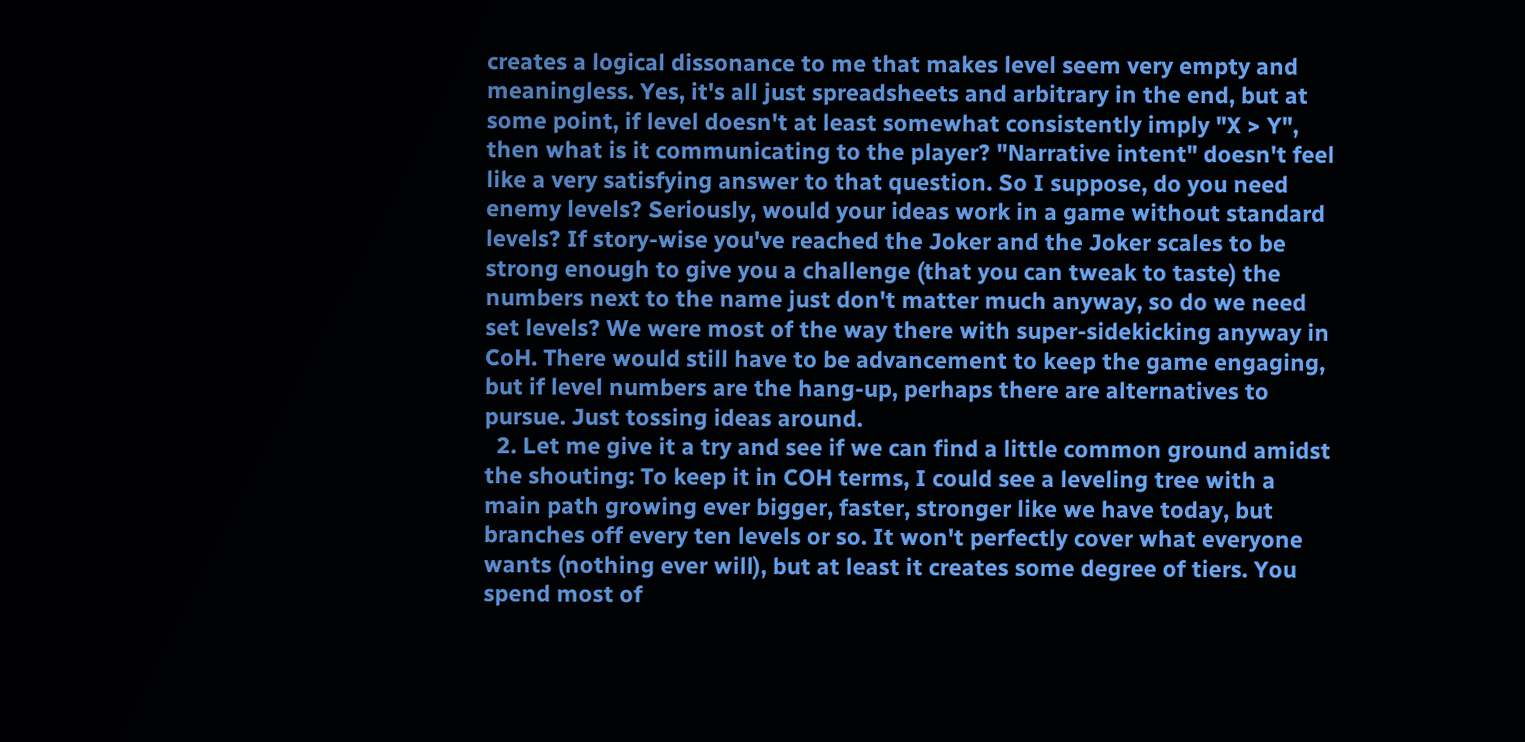creates a logical dissonance to me that makes level seem very empty and meaningless. Yes, it's all just spreadsheets and arbitrary in the end, but at some point, if level doesn't at least somewhat consistently imply "X > Y", then what is it communicating to the player? "Narrative intent" doesn't feel like a very satisfying answer to that question. So I suppose, do you need enemy levels? Seriously, would your ideas work in a game without standard levels? If story-wise you've reached the Joker and the Joker scales to be strong enough to give you a challenge (that you can tweak to taste) the numbers next to the name just don't matter much anyway, so do we need set levels? We were most of the way there with super-sidekicking anyway in CoH. There would still have to be advancement to keep the game engaging, but if level numbers are the hang-up, perhaps there are alternatives to pursue. Just tossing ideas around.
  2. Let me give it a try and see if we can find a little common ground amidst the shouting: To keep it in COH terms, I could see a leveling tree with a main path growing ever bigger, faster, stronger like we have today, but branches off every ten levels or so. It won't perfectly cover what everyone wants (nothing ever will), but at least it creates some degree of tiers. You spend most of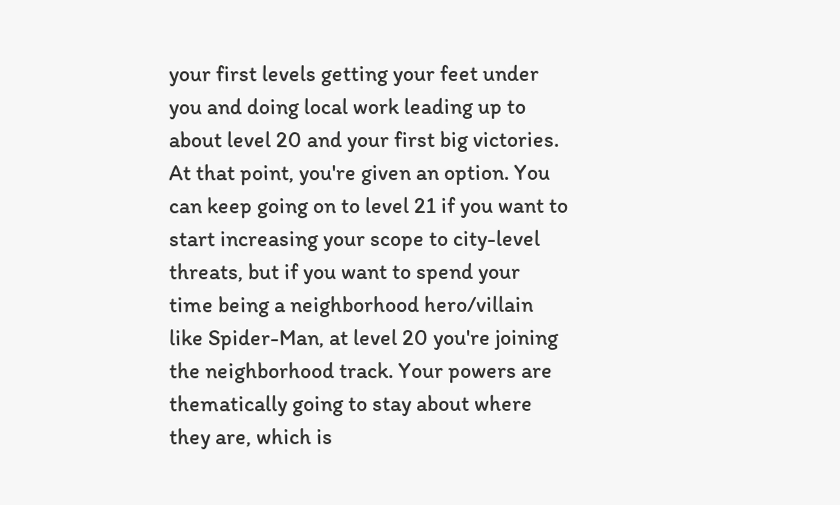your first levels getting your feet under you and doing local work leading up to about level 20 and your first big victories. At that point, you're given an option. You can keep going on to level 21 if you want to start increasing your scope to city-level threats, but if you want to spend your time being a neighborhood hero/villain like Spider-Man, at level 20 you're joining the neighborhood track. Your powers are thematically going to stay about where they are, which is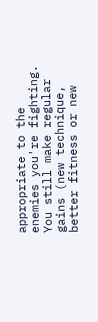appropriate to the enemies you're fighting. You still make regular gains (new technique, better fitness or new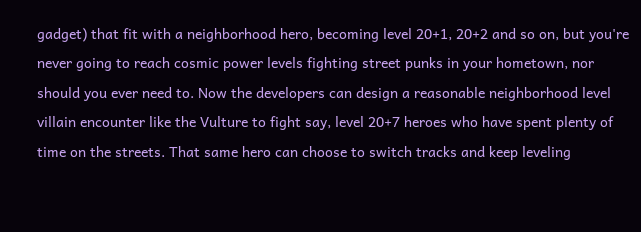gadget) that fit with a neighborhood hero, becoming level 20+1, 20+2 and so on, but you're never going to reach cosmic power levels fighting street punks in your hometown, nor should you ever need to. Now the developers can design a reasonable neighborhood level villain encounter like the Vulture to fight say, level 20+7 heroes who have spent plenty of time on the streets. That same hero can choose to switch tracks and keep leveling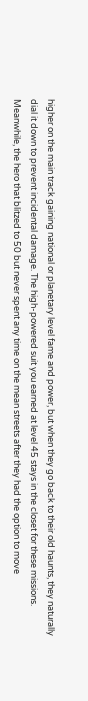higher on the main track gaining national or planetary level fame and power, but when they go back to their old haunts, they naturally dial it down to prevent incidental damage. The high-powered suit you earned at level 45 stays in the closet for these missions. Meanwhile, the hero that blitzed to 50 but never spent any time on the mean streets after they had the option to move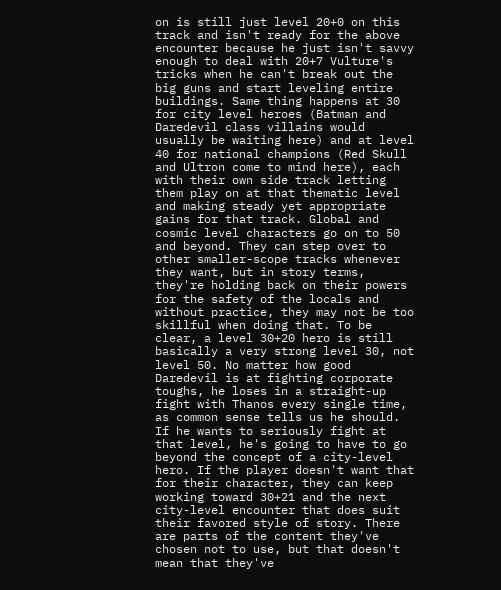on is still just level 20+0 on this track and isn't ready for the above encounter because he just isn't savvy enough to deal with 20+7 Vulture's tricks when he can't break out the big guns and start leveling entire buildings. Same thing happens at 30 for city level heroes (Batman and Daredevil class villains would usually be waiting here) and at level 40 for national champions (Red Skull and Ultron come to mind here), each with their own side track letting them play on at that thematic level and making steady yet appropriate gains for that track. Global and cosmic level characters go on to 50 and beyond. They can step over to other smaller-scope tracks whenever they want, but in story terms, they're holding back on their powers for the safety of the locals and without practice, they may not be too skillful when doing that. To be clear, a level 30+20 hero is still basically a very strong level 30, not level 50. No matter how good Daredevil is at fighting corporate toughs, he loses in a straight-up fight with Thanos every single time, as common sense tells us he should. If he wants to seriously fight at that level, he's going to have to go beyond the concept of a city-level hero. If the player doesn't want that for their character, they can keep working toward 30+21 and the next city-level encounter that does suit their favored style of story. There are parts of the content they've chosen not to use, but that doesn't mean that they've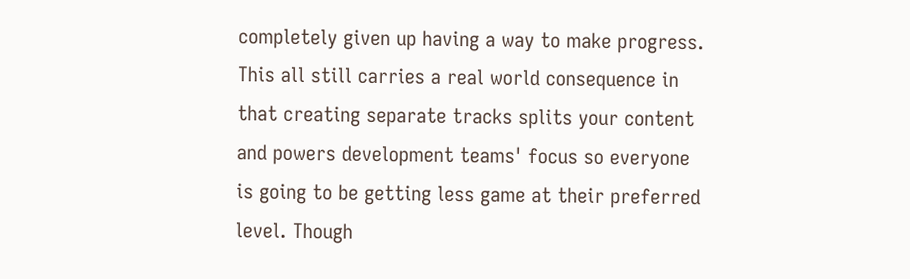completely given up having a way to make progress. This all still carries a real world consequence in that creating separate tracks splits your content and powers development teams' focus so everyone is going to be getting less game at their preferred level. Though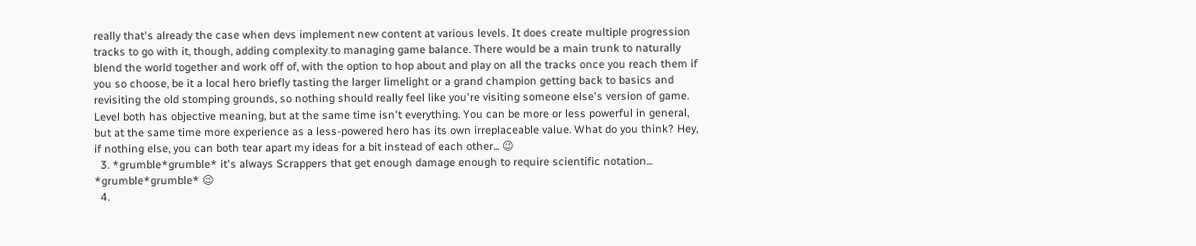really that's already the case when devs implement new content at various levels. It does create multiple progression tracks to go with it, though, adding complexity to managing game balance. There would be a main trunk to naturally blend the world together and work off of, with the option to hop about and play on all the tracks once you reach them if you so choose, be it a local hero briefly tasting the larger limelight or a grand champion getting back to basics and revisiting the old stomping grounds, so nothing should really feel like you're visiting someone else's version of game. Level both has objective meaning, but at the same time isn't everything. You can be more or less powerful in general, but at the same time more experience as a less-powered hero has its own irreplaceable value. What do you think? Hey, if nothing else, you can both tear apart my ideas for a bit instead of each other... 😉
  3. *grumble*grumble* it's always Scrappers that get enough damage enough to require scientific notation... *grumble*grumble* 😉
  4.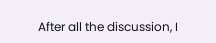After all the discussion, I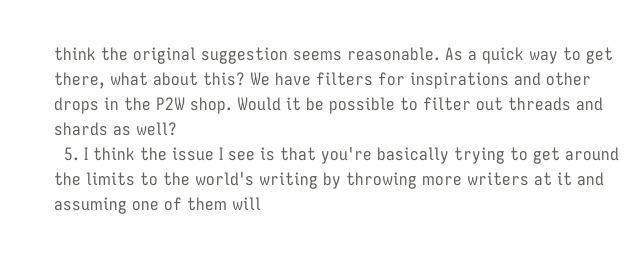think the original suggestion seems reasonable. As a quick way to get there, what about this? We have filters for inspirations and other drops in the P2W shop. Would it be possible to filter out threads and shards as well?
  5. I think the issue I see is that you're basically trying to get around the limits to the world's writing by throwing more writers at it and assuming one of them will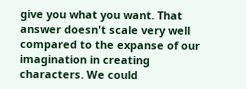give you what you want. That answer doesn't scale very well compared to the expanse of our imagination in creating characters. We could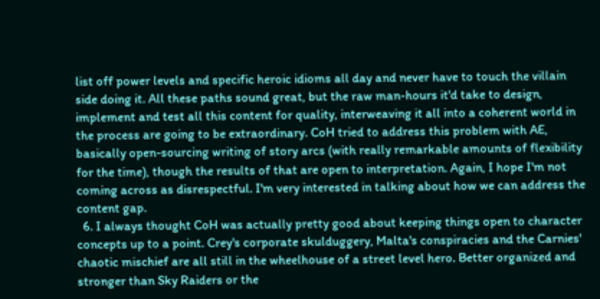list off power levels and specific heroic idioms all day and never have to touch the villain side doing it. All these paths sound great, but the raw man-hours it'd take to design, implement and test all this content for quality, interweaving it all into a coherent world in the process are going to be extraordinary. CoH tried to address this problem with AE, basically open-sourcing writing of story arcs (with really remarkable amounts of flexibility for the time), though the results of that are open to interpretation. Again, I hope I'm not coming across as disrespectful. I'm very interested in talking about how we can address the content gap.
  6. I always thought CoH was actually pretty good about keeping things open to character concepts up to a point. Crey's corporate skulduggery, Malta's conspiracies and the Carnies' chaotic mischief are all still in the wheelhouse of a street level hero. Better organized and stronger than Sky Raiders or the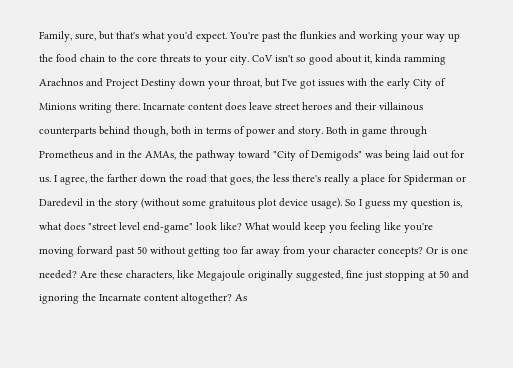Family, sure, but that's what you'd expect. You're past the flunkies and working your way up the food chain to the core threats to your city. CoV isn't so good about it, kinda ramming Arachnos and Project Destiny down your throat, but I've got issues with the early City of Minions writing there. Incarnate content does leave street heroes and their villainous counterparts behind though, both in terms of power and story. Both in game through Prometheus and in the AMAs, the pathway toward "City of Demigods" was being laid out for us. I agree, the farther down the road that goes, the less there's really a place for Spiderman or Daredevil in the story (without some gratuitous plot device usage). So I guess my question is, what does "street level end-game" look like? What would keep you feeling like you're moving forward past 50 without getting too far away from your character concepts? Or is one needed? Are these characters, like Megajoule originally suggested, fine just stopping at 50 and ignoring the Incarnate content altogether? As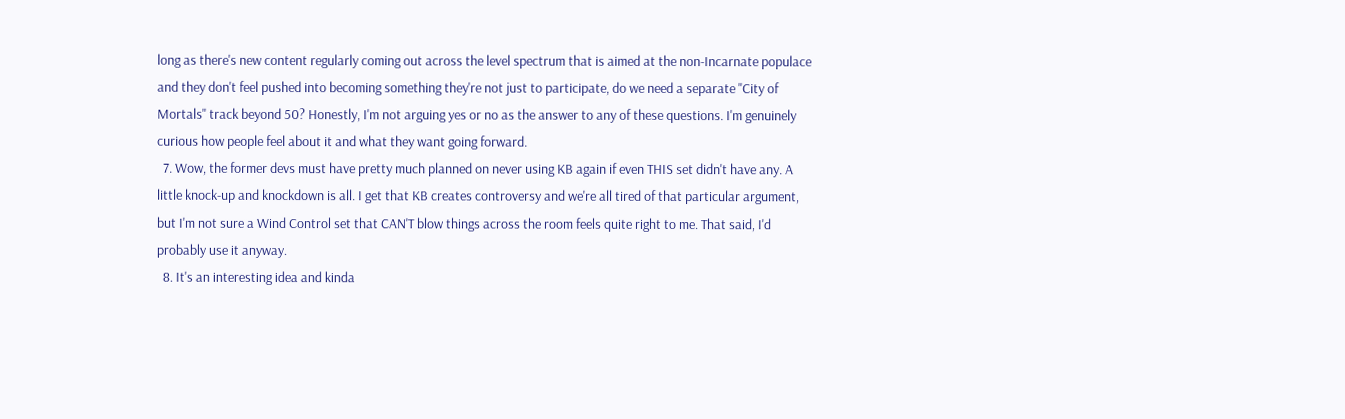long as there's new content regularly coming out across the level spectrum that is aimed at the non-Incarnate populace and they don't feel pushed into becoming something they're not just to participate, do we need a separate "City of Mortals" track beyond 50? Honestly, I'm not arguing yes or no as the answer to any of these questions. I'm genuinely curious how people feel about it and what they want going forward.
  7. Wow, the former devs must have pretty much planned on never using KB again if even THIS set didn't have any. A little knock-up and knockdown is all. I get that KB creates controversy and we're all tired of that particular argument, but I'm not sure a Wind Control set that CAN'T blow things across the room feels quite right to me. That said, I'd probably use it anyway.
  8. It's an interesting idea and kinda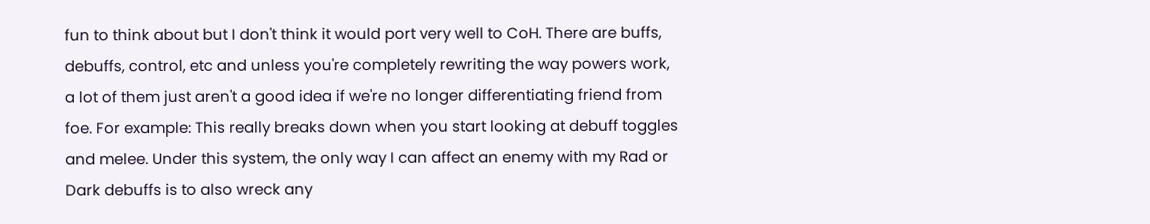fun to think about but I don't think it would port very well to CoH. There are buffs, debuffs, control, etc and unless you're completely rewriting the way powers work, a lot of them just aren't a good idea if we're no longer differentiating friend from foe. For example: This really breaks down when you start looking at debuff toggles and melee. Under this system, the only way I can affect an enemy with my Rad or Dark debuffs is to also wreck any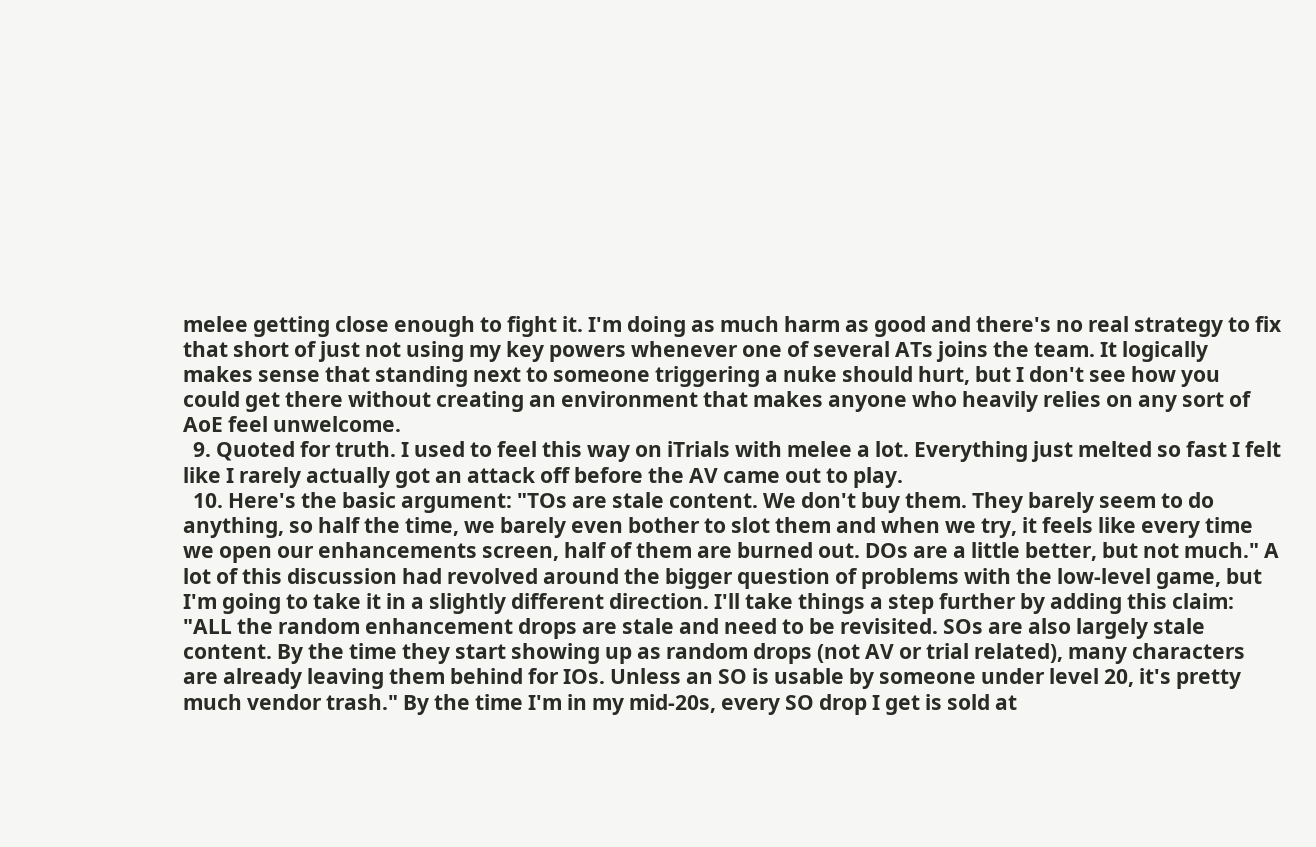melee getting close enough to fight it. I'm doing as much harm as good and there's no real strategy to fix that short of just not using my key powers whenever one of several ATs joins the team. It logically makes sense that standing next to someone triggering a nuke should hurt, but I don't see how you could get there without creating an environment that makes anyone who heavily relies on any sort of AoE feel unwelcome.
  9. Quoted for truth. I used to feel this way on iTrials with melee a lot. Everything just melted so fast I felt like I rarely actually got an attack off before the AV came out to play.
  10. Here's the basic argument: "TOs are stale content. We don't buy them. They barely seem to do anything, so half the time, we barely even bother to slot them and when we try, it feels like every time we open our enhancements screen, half of them are burned out. DOs are a little better, but not much." A lot of this discussion had revolved around the bigger question of problems with the low-level game, but I'm going to take it in a slightly different direction. I'll take things a step further by adding this claim: "ALL the random enhancement drops are stale and need to be revisited. SOs are also largely stale content. By the time they start showing up as random drops (not AV or trial related), many characters are already leaving them behind for IOs. Unless an SO is usable by someone under level 20, it's pretty much vendor trash." By the time I'm in my mid-20s, every SO drop I get is sold at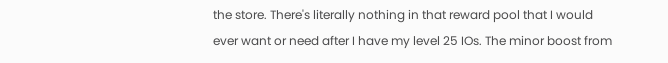the store. There's literally nothing in that reward pool that I would ever want or need after I have my level 25 IOs. The minor boost from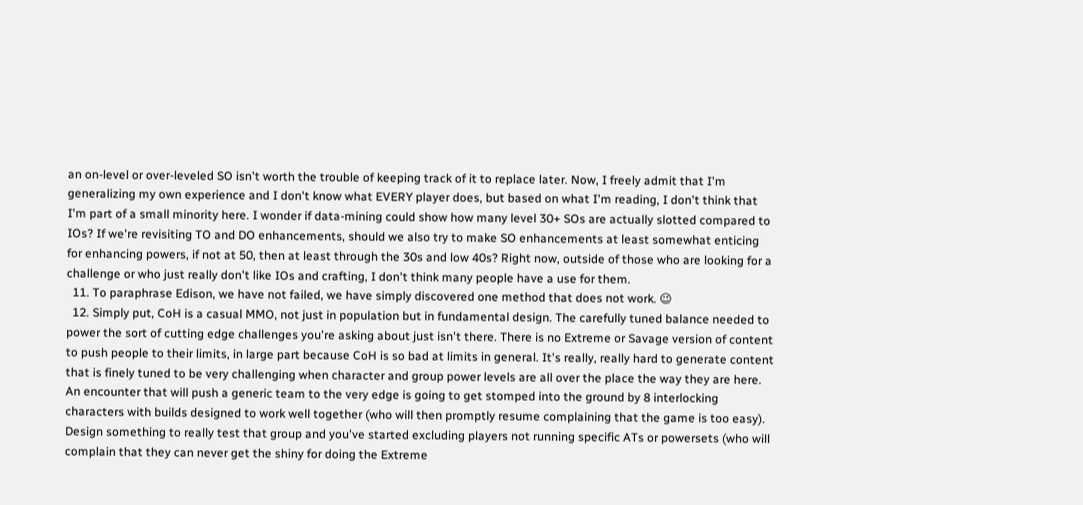an on-level or over-leveled SO isn't worth the trouble of keeping track of it to replace later. Now, I freely admit that I'm generalizing my own experience and I don't know what EVERY player does, but based on what I'm reading, I don't think that I'm part of a small minority here. I wonder if data-mining could show how many level 30+ SOs are actually slotted compared to IOs? If we're revisiting TO and DO enhancements, should we also try to make SO enhancements at least somewhat enticing for enhancing powers, if not at 50, then at least through the 30s and low 40s? Right now, outside of those who are looking for a challenge or who just really don't like IOs and crafting, I don't think many people have a use for them.
  11. To paraphrase Edison, we have not failed, we have simply discovered one method that does not work. 😉
  12. Simply put, CoH is a casual MMO, not just in population but in fundamental design. The carefully tuned balance needed to power the sort of cutting edge challenges you're asking about just isn't there. There is no Extreme or Savage version of content to push people to their limits, in large part because CoH is so bad at limits in general. It's really, really hard to generate content that is finely tuned to be very challenging when character and group power levels are all over the place the way they are here. An encounter that will push a generic team to the very edge is going to get stomped into the ground by 8 interlocking characters with builds designed to work well together (who will then promptly resume complaining that the game is too easy). Design something to really test that group and you've started excluding players not running specific ATs or powersets (who will complain that they can never get the shiny for doing the Extreme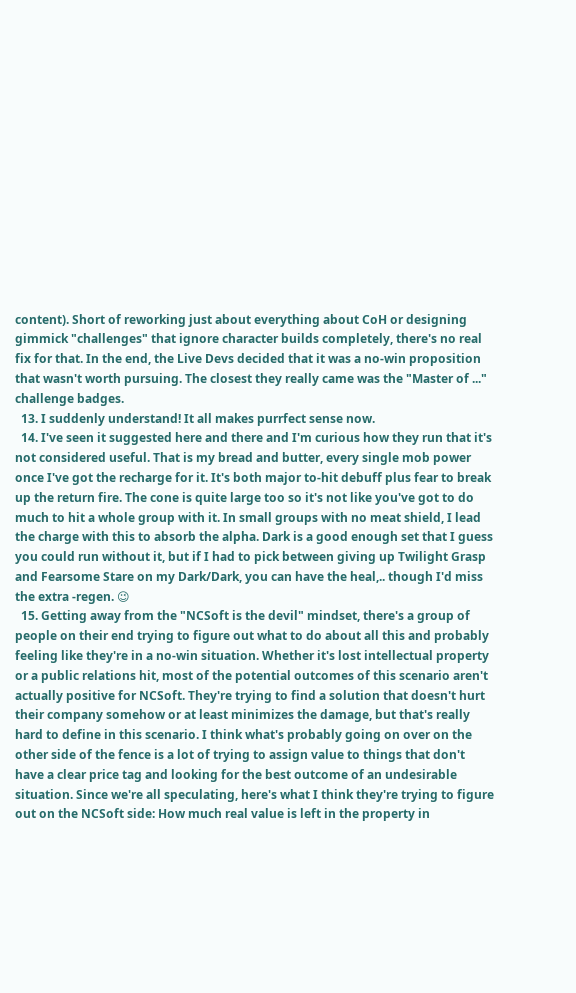content). Short of reworking just about everything about CoH or designing gimmick "challenges" that ignore character builds completely, there's no real fix for that. In the end, the Live Devs decided that it was a no-win proposition that wasn't worth pursuing. The closest they really came was the "Master of ..." challenge badges.
  13. I suddenly understand! It all makes purrfect sense now.
  14. I've seen it suggested here and there and I'm curious how they run that it's not considered useful. That is my bread and butter, every single mob power once I've got the recharge for it. It's both major to-hit debuff plus fear to break up the return fire. The cone is quite large too so it's not like you've got to do much to hit a whole group with it. In small groups with no meat shield, I lead the charge with this to absorb the alpha. Dark is a good enough set that I guess you could run without it, but if I had to pick between giving up Twilight Grasp and Fearsome Stare on my Dark/Dark, you can have the heal,.. though I'd miss the extra -regen. 😉
  15. Getting away from the "NCSoft is the devil" mindset, there's a group of people on their end trying to figure out what to do about all this and probably feeling like they're in a no-win situation. Whether it's lost intellectual property or a public relations hit, most of the potential outcomes of this scenario aren't actually positive for NCSoft. They're trying to find a solution that doesn't hurt their company somehow or at least minimizes the damage, but that's really hard to define in this scenario. I think what's probably going on over on the other side of the fence is a lot of trying to assign value to things that don't have a clear price tag and looking for the best outcome of an undesirable situation. Since we're all speculating, here's what I think they're trying to figure out on the NCSoft side: How much real value is left in the property in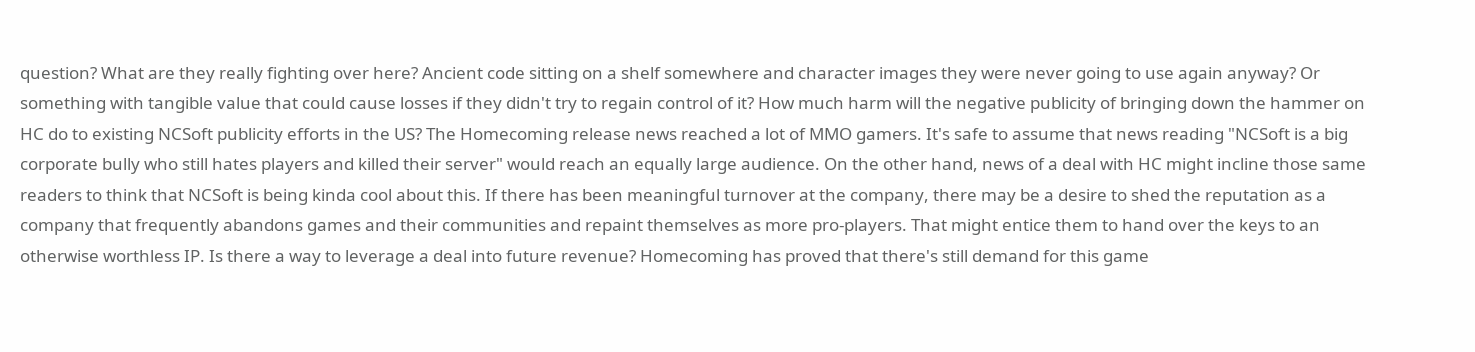question? What are they really fighting over here? Ancient code sitting on a shelf somewhere and character images they were never going to use again anyway? Or something with tangible value that could cause losses if they didn't try to regain control of it? How much harm will the negative publicity of bringing down the hammer on HC do to existing NCSoft publicity efforts in the US? The Homecoming release news reached a lot of MMO gamers. It's safe to assume that news reading "NCSoft is a big corporate bully who still hates players and killed their server" would reach an equally large audience. On the other hand, news of a deal with HC might incline those same readers to think that NCSoft is being kinda cool about this. If there has been meaningful turnover at the company, there may be a desire to shed the reputation as a company that frequently abandons games and their communities and repaint themselves as more pro-players. That might entice them to hand over the keys to an otherwise worthless IP. Is there a way to leverage a deal into future revenue? Homecoming has proved that there's still demand for this game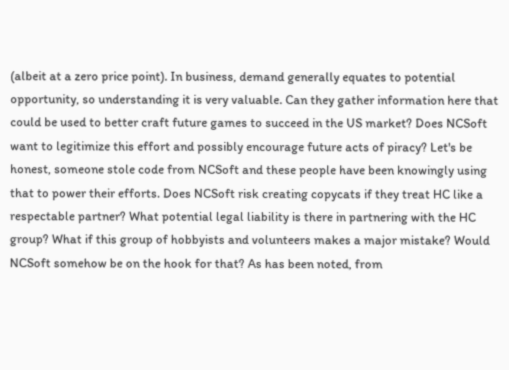(albeit at a zero price point). In business, demand generally equates to potential opportunity, so understanding it is very valuable. Can they gather information here that could be used to better craft future games to succeed in the US market? Does NCSoft want to legitimize this effort and possibly encourage future acts of piracy? Let's be honest, someone stole code from NCSoft and these people have been knowingly using that to power their efforts. Does NCSoft risk creating copycats if they treat HC like a respectable partner? What potential legal liability is there in partnering with the HC group? What if this group of hobbyists and volunteers makes a major mistake? Would NCSoft somehow be on the hook for that? As has been noted, from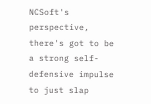NCSoft's perspective, there's got to be a strong self-defensive impulse to just slap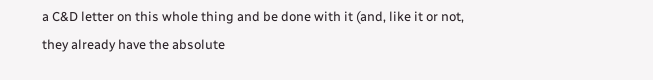a C&D letter on this whole thing and be done with it (and, like it or not, they already have the absolute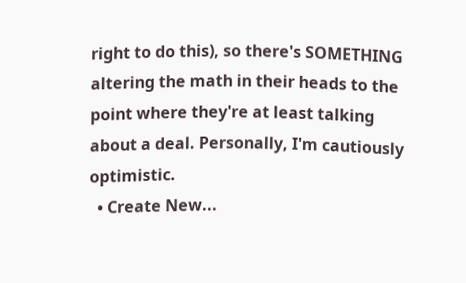right to do this), so there's SOMETHING altering the math in their heads to the point where they're at least talking about a deal. Personally, I'm cautiously optimistic.
  • Create New...